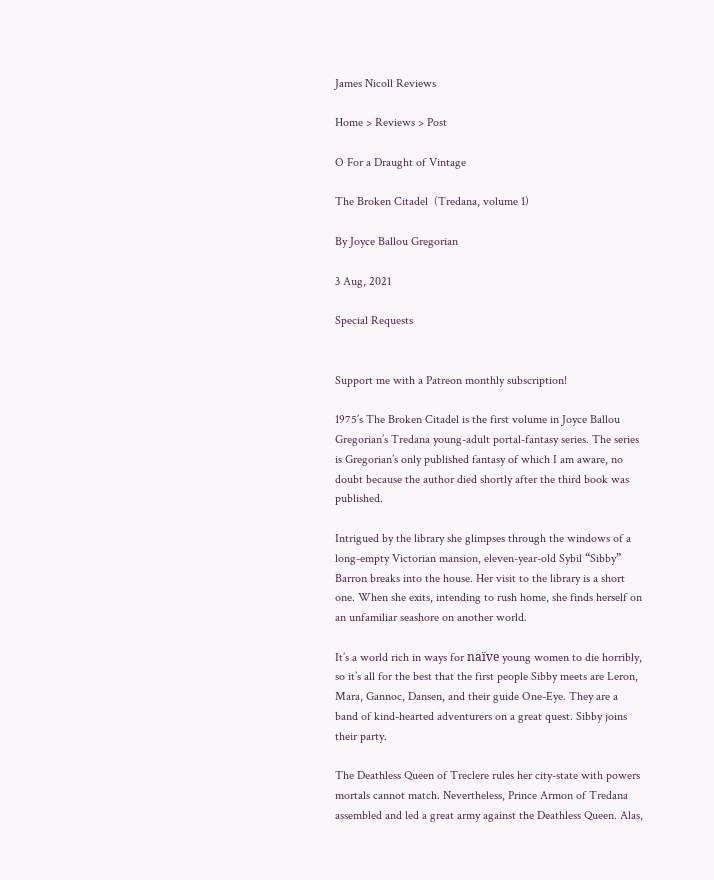James Nicoll Reviews

Home > Reviews > Post

O For a Draught of Vintage

The Broken Citadel  (Tredana, volume 1)

By Joyce Ballou Gregorian

3 Aug, 2021

Special Requests


Support me with a Patreon monthly subscription!

1975’s The Broken Citadel is the first volume in Joyce Ballou Gregorian’s Tredana young-adult portal-fantasy series. The series is Gregorian’s only published fantasy of which I am aware, no doubt because the author died shortly after the third book was published.

Intrigued by the library she glimpses through the windows of a long-empty Victorian mansion, eleven-year-old Sybil “Sibby” Barron breaks into the house. Her visit to the library is a short one. When she exits, intending to rush home, she finds herself on an unfamiliar seashore on another world.

It’s a world rich in ways for naïve young women to die horribly, so it’s all for the best that the first people Sibby meets are Leron, Mara, Gannoc, Dansen, and their guide One-Eye. They are a band of kind-hearted adventurers on a great quest. Sibby joins their party.

The Deathless Queen of Treclere rules her city-state with powers mortals cannot match. Nevertheless, Prince Armon of Tredana assembled and led a great army against the Deathless Queen. Alas,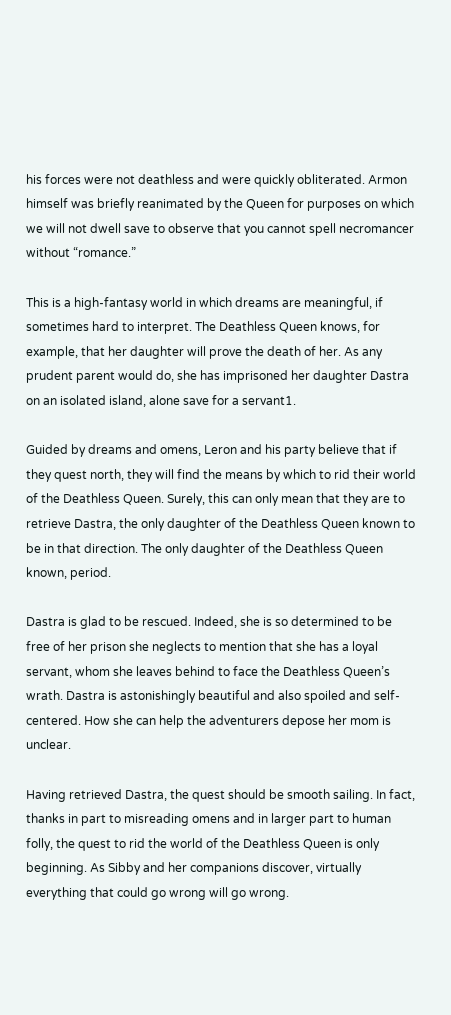his forces were not deathless and were quickly obliterated. Armon himself was briefly reanimated by the Queen for purposes on which we will not dwell save to observe that you cannot spell necromancer without “romance.”

This is a high-fantasy world in which dreams are meaningful, if sometimes hard to interpret. The Deathless Queen knows, for example, that her daughter will prove the death of her. As any prudent parent would do, she has imprisoned her daughter Dastra on an isolated island, alone save for a servant1.

Guided by dreams and omens, Leron and his party believe that if they quest north, they will find the means by which to rid their world of the Deathless Queen. Surely, this can only mean that they are to retrieve Dastra, the only daughter of the Deathless Queen known to be in that direction. The only daughter of the Deathless Queen known, period.

Dastra is glad to be rescued. Indeed, she is so determined to be free of her prison she neglects to mention that she has a loyal servant, whom she leaves behind to face the Deathless Queen’s wrath. Dastra is astonishingly beautiful and also spoiled and self-centered. How she can help the adventurers depose her mom is unclear.

Having retrieved Dastra, the quest should be smooth sailing. In fact, thanks in part to misreading omens and in larger part to human folly, the quest to rid the world of the Deathless Queen is only beginning. As Sibby and her companions discover, virtually everything that could go wrong will go wrong.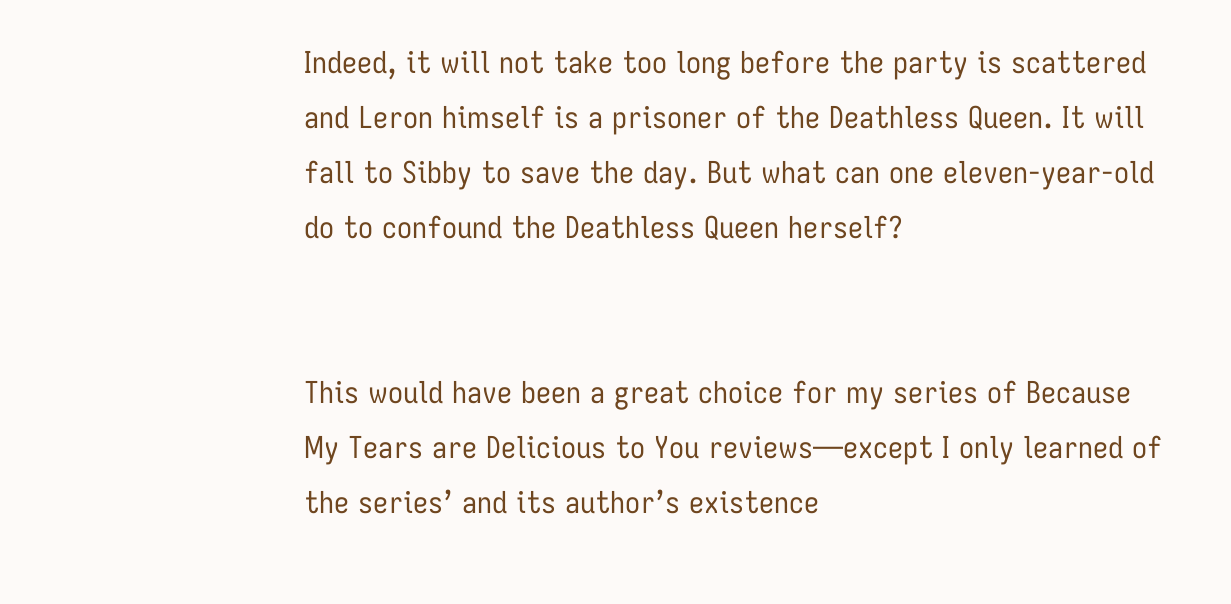Indeed, it will not take too long before the party is scattered and Leron himself is a prisoner of the Deathless Queen. It will fall to Sibby to save the day. But what can one eleven-year-old do to confound the Deathless Queen herself?


This would have been a great choice for my series of Because My Tears are Delicious to You reviews—except I only learned of the series’ and its author’s existence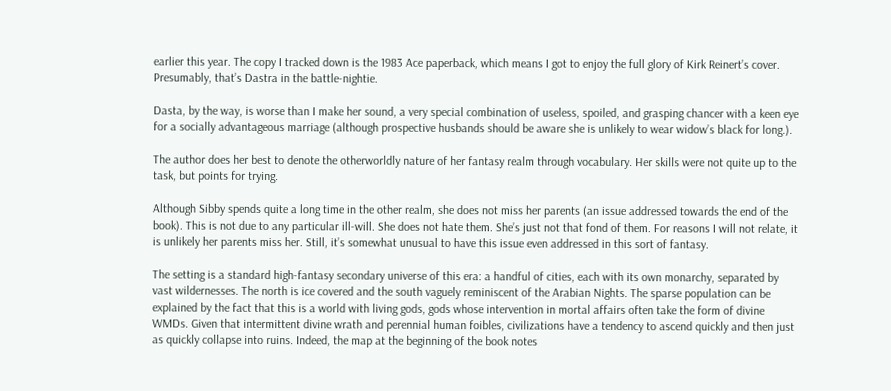earlier this year. The copy I tracked down is the 1983 Ace paperback, which means I got to enjoy the full glory of Kirk Reinert’s cover. Presumably, that’s Dastra in the battle-nightie.

Dasta, by the way, is worse than I make her sound, a very special combination of useless, spoiled, and grasping chancer with a keen eye for a socially advantageous marriage (although prospective husbands should be aware she is unlikely to wear widow’s black for long.).

The author does her best to denote the otherworldly nature of her fantasy realm through vocabulary. Her skills were not quite up to the task, but points for trying.

Although Sibby spends quite a long time in the other realm, she does not miss her parents (an issue addressed towards the end of the book). This is not due to any particular ill-will. She does not hate them. She’s just not that fond of them. For reasons I will not relate, it is unlikely her parents miss her. Still, it’s somewhat unusual to have this issue even addressed in this sort of fantasy.

The setting is a standard high-fantasy secondary universe of this era: a handful of cities, each with its own monarchy, separated by vast wildernesses. The north is ice covered and the south vaguely reminiscent of the Arabian Nights. The sparse population can be explained by the fact that this is a world with living gods, gods whose intervention in mortal affairs often take the form of divine WMDs. Given that intermittent divine wrath and perennial human foibles, civilizations have a tendency to ascend quickly and then just as quickly collapse into ruins. Indeed, the map at the beginning of the book notes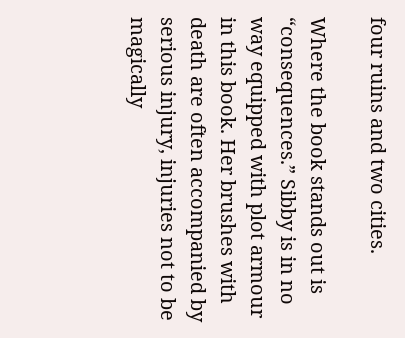four ruins and two cities.

Where the book stands out is “consequences.” Sibby is in no way equipped with plot armour in this book. Her brushes with death are often accompanied by serious injury, injuries not to be magically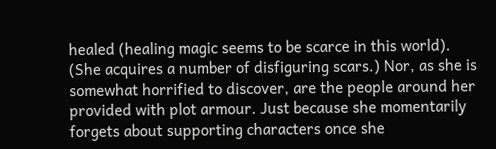healed (healing magic seems to be scarce in this world). (She acquires a number of disfiguring scars.) Nor, as she is somewhat horrified to discover, are the people around her provided with plot armour. Just because she momentarily forgets about supporting characters once she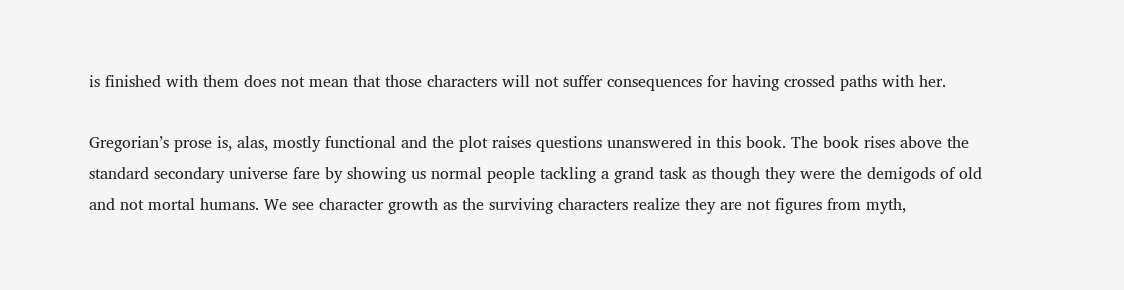is finished with them does not mean that those characters will not suffer consequences for having crossed paths with her.

Gregorian’s prose is, alas, mostly functional and the plot raises questions unanswered in this book. The book rises above the standard secondary universe fare by showing us normal people tackling a grand task as though they were the demigods of old and not mortal humans. We see character growth as the surviving characters realize they are not figures from myth,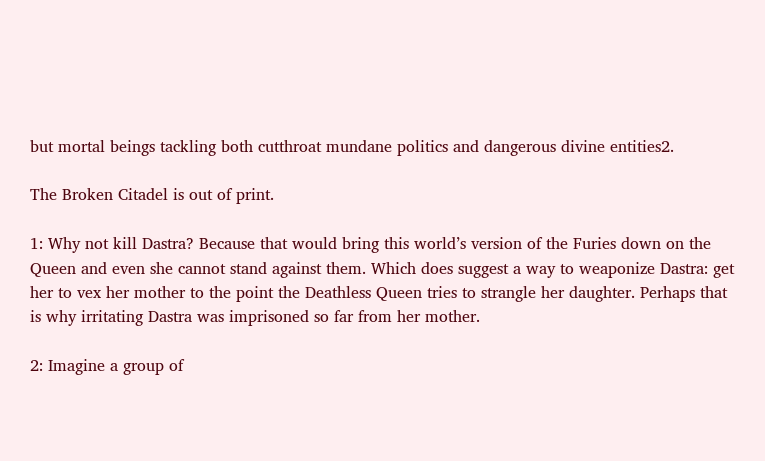but mortal beings tackling both cutthroat mundane politics and dangerous divine entities2.

The Broken Citadel is out of print.

1: Why not kill Dastra? Because that would bring this world’s version of the Furies down on the Queen and even she cannot stand against them. Which does suggest a way to weaponize Dastra: get her to vex her mother to the point the Deathless Queen tries to strangle her daughter. Perhaps that is why irritating Dastra was imprisoned so far from her mother.

2: Imagine a group of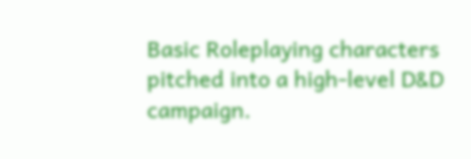Basic Roleplaying characters pitched into a high-level D&D campaign.